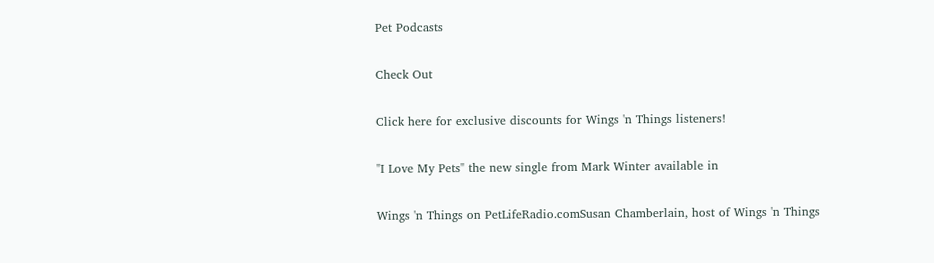Pet Podcasts

Check Out

Click here for exclusive discounts for Wings 'n Things listeners!

"I Love My Pets" the new single from Mark Winter available in

Wings 'n Things on PetLifeRadio.comSusan Chamberlain, host of Wings 'n Things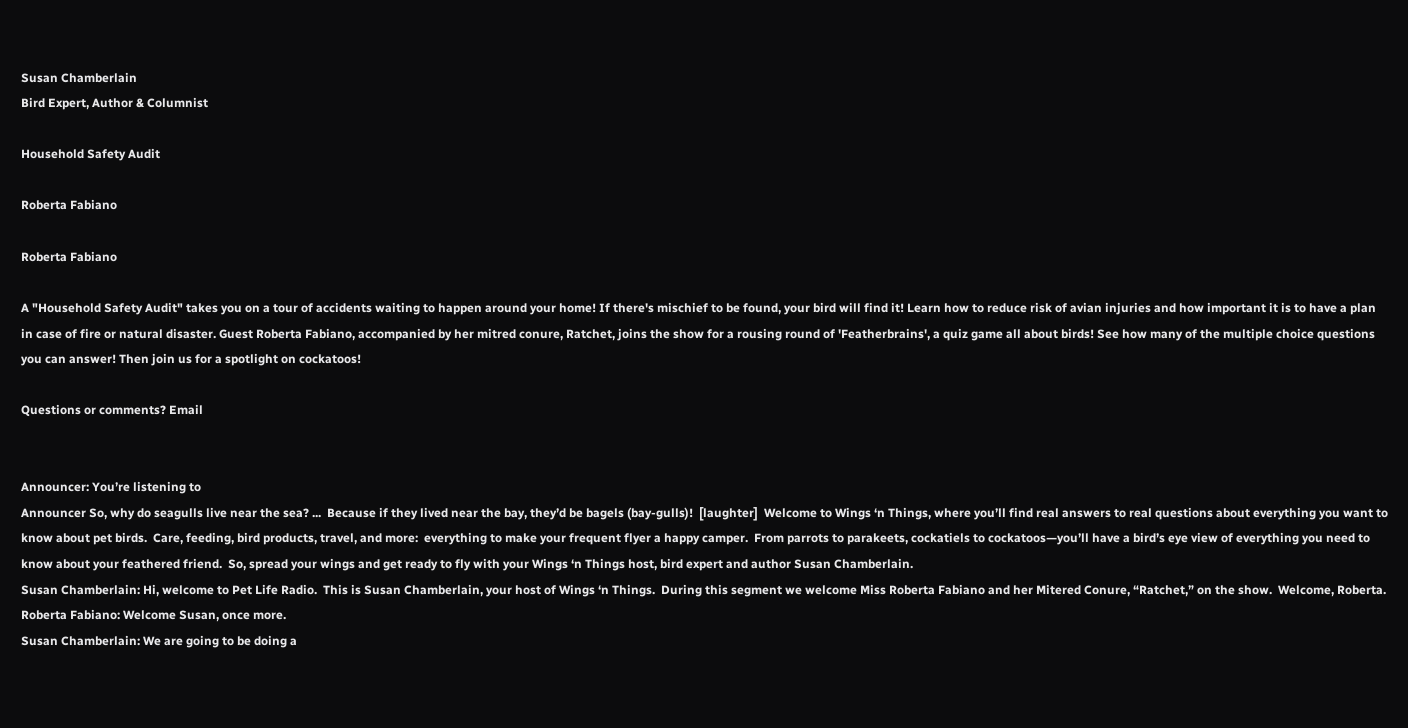Susan Chamberlain
Bird Expert, Author & Columnist

Household Safety Audit

Roberta Fabiano

Roberta Fabiano

A "Household Safety Audit" takes you on a tour of accidents waiting to happen around your home! If there's mischief to be found, your bird will find it! Learn how to reduce risk of avian injuries and how important it is to have a plan in case of fire or natural disaster. Guest Roberta Fabiano, accompanied by her mitred conure, Ratchet, joins the show for a rousing round of 'Featherbrains', a quiz game all about birds! See how many of the multiple choice questions you can answer! Then join us for a spotlight on cockatoos!

Questions or comments? Email


Announcer: You’re listening to
Announcer So, why do seagulls live near the sea? ...  Because if they lived near the bay, they’d be bagels (bay-gulls)!  [laughter]  Welcome to Wings ‘n Things, where you’ll find real answers to real questions about everything you want to know about pet birds.  Care, feeding, bird products, travel, and more:  everything to make your frequent flyer a happy camper.  From parrots to parakeets, cockatiels to cockatoos—you’ll have a bird’s eye view of everything you need to know about your feathered friend.  So, spread your wings and get ready to fly with your Wings ‘n Things host, bird expert and author Susan Chamberlain.
Susan Chamberlain: Hi, welcome to Pet Life Radio.  This is Susan Chamberlain, your host of Wings ‘n Things.  During this segment we welcome Miss Roberta Fabiano and her Mitered Conure, “Ratchet,” on the show.  Welcome, Roberta.
Roberta Fabiano: Welcome Susan, once more.
Susan Chamberlain: We are going to be doing a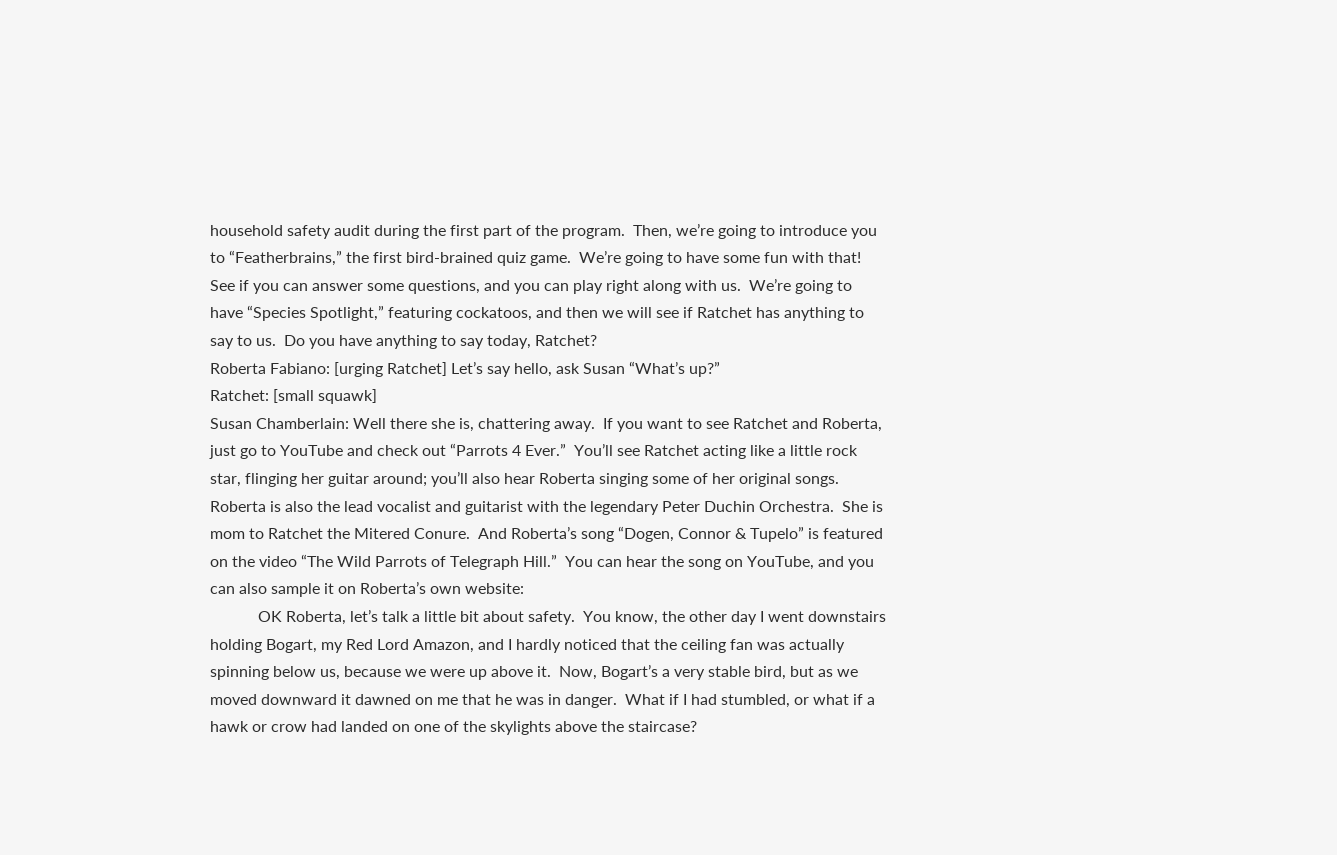household safety audit during the first part of the program.  Then, we’re going to introduce you to “Featherbrains,” the first bird-brained quiz game.  We’re going to have some fun with that!  See if you can answer some questions, and you can play right along with us.  We’re going to have “Species Spotlight,” featuring cockatoos, and then we will see if Ratchet has anything to say to us.  Do you have anything to say today, Ratchet?
Roberta Fabiano: [urging Ratchet] Let’s say hello, ask Susan “What’s up?”
Ratchet: [small squawk]
Susan Chamberlain: Well there she is, chattering away.  If you want to see Ratchet and Roberta, just go to YouTube and check out “Parrots 4 Ever.”  You’ll see Ratchet acting like a little rock star, flinging her guitar around; you’ll also hear Roberta singing some of her original songs.  Roberta is also the lead vocalist and guitarist with the legendary Peter Duchin Orchestra.  She is mom to Ratchet the Mitered Conure.  And Roberta’s song “Dogen, Connor & Tupelo” is featured on the video “The Wild Parrots of Telegraph Hill.”  You can hear the song on YouTube, and you can also sample it on Roberta’s own website:
            OK Roberta, let’s talk a little bit about safety.  You know, the other day I went downstairs holding Bogart, my Red Lord Amazon, and I hardly noticed that the ceiling fan was actually spinning below us, because we were up above it.  Now, Bogart’s a very stable bird, but as we moved downward it dawned on me that he was in danger.  What if I had stumbled, or what if a hawk or crow had landed on one of the skylights above the staircase?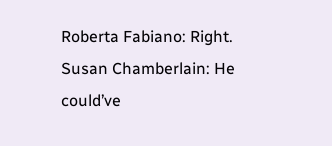Roberta Fabiano: Right.
Susan Chamberlain: He could’ve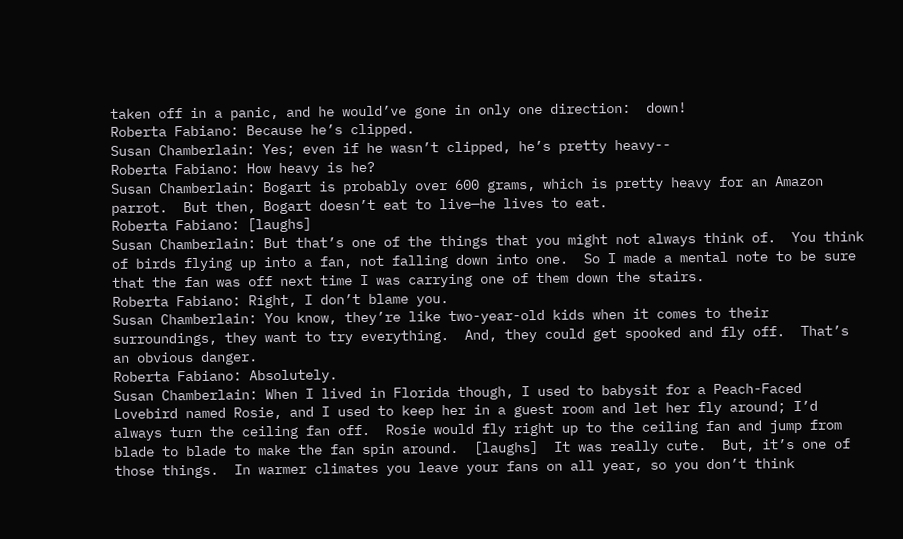taken off in a panic, and he would’ve gone in only one direction:  down!
Roberta Fabiano: Because he’s clipped.
Susan Chamberlain: Yes; even if he wasn’t clipped, he’s pretty heavy--
Roberta Fabiano: How heavy is he?
Susan Chamberlain: Bogart is probably over 600 grams, which is pretty heavy for an Amazon parrot.  But then, Bogart doesn’t eat to live—he lives to eat.
Roberta Fabiano: [laughs]
Susan Chamberlain: But that’s one of the things that you might not always think of.  You think of birds flying up into a fan, not falling down into one.  So I made a mental note to be sure that the fan was off next time I was carrying one of them down the stairs.
Roberta Fabiano: Right, I don’t blame you.
Susan Chamberlain: You know, they’re like two-year-old kids when it comes to their surroundings, they want to try everything.  And, they could get spooked and fly off.  That’s an obvious danger.
Roberta Fabiano: Absolutely.
Susan Chamberlain: When I lived in Florida though, I used to babysit for a Peach-Faced Lovebird named Rosie, and I used to keep her in a guest room and let her fly around; I’d always turn the ceiling fan off.  Rosie would fly right up to the ceiling fan and jump from blade to blade to make the fan spin around.  [laughs]  It was really cute.  But, it’s one of those things.  In warmer climates you leave your fans on all year, so you don’t think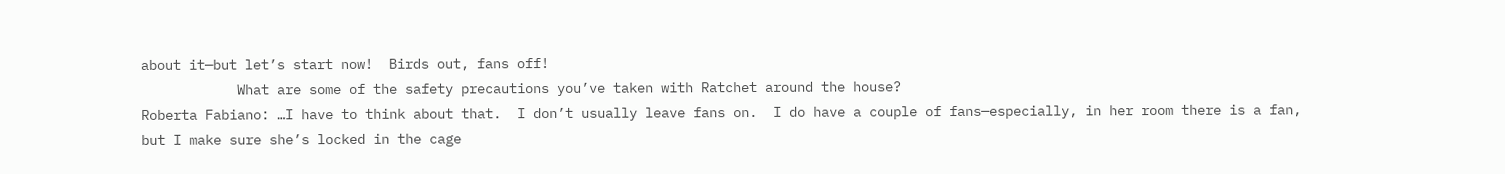about it—but let’s start now!  Birds out, fans off!
            What are some of the safety precautions you’ve taken with Ratchet around the house?
Roberta Fabiano: …I have to think about that.  I don’t usually leave fans on.  I do have a couple of fans—especially, in her room there is a fan, but I make sure she’s locked in the cage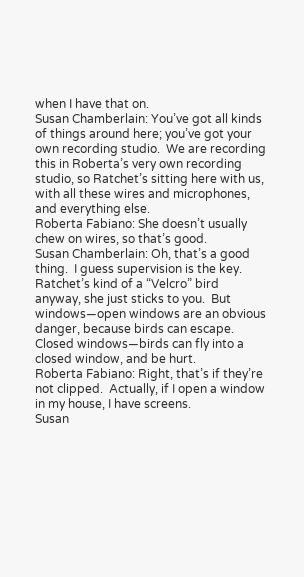when I have that on.
Susan Chamberlain: You’ve got all kinds of things around here; you’ve got your own recording studio.  We are recording this in Roberta’s very own recording studio, so Ratchet’s sitting here with us, with all these wires and microphones, and everything else.
Roberta Fabiano: She doesn’t usually chew on wires, so that’s good.
Susan Chamberlain: Oh, that’s a good thing.  I guess supervision is the key.  Ratchet’s kind of a “Velcro” bird anyway, she just sticks to you.  But windows—open windows are an obvious danger, because birds can escape.  Closed windows—birds can fly into a closed window, and be hurt.
Roberta Fabiano: Right, that’s if they’re not clipped.  Actually, if I open a window in my house, I have screens.
Susan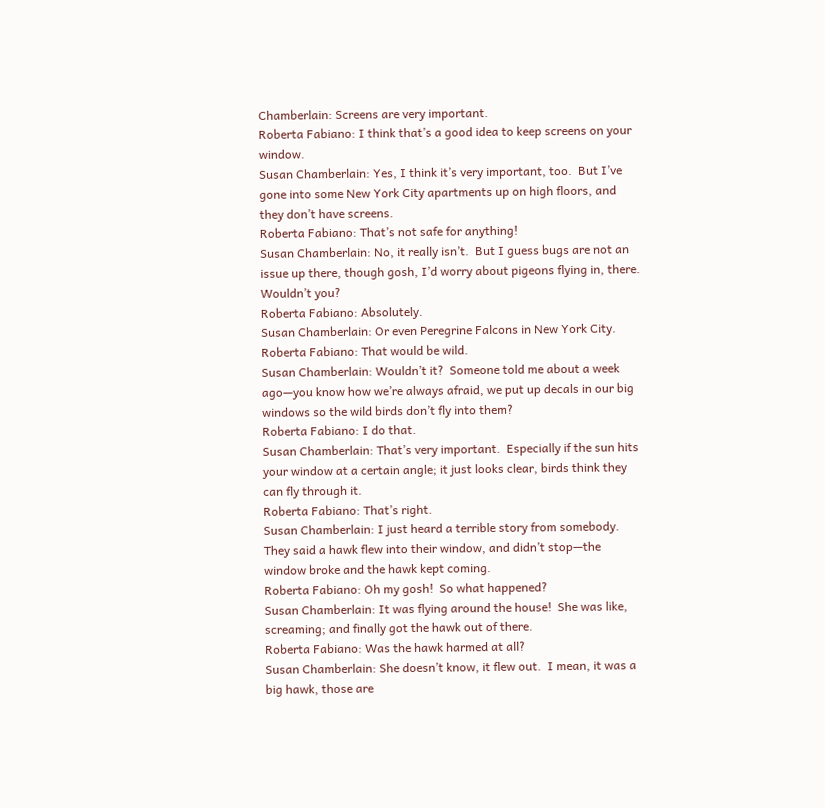Chamberlain: Screens are very important.
Roberta Fabiano: I think that’s a good idea to keep screens on your window.
Susan Chamberlain: Yes, I think it’s very important, too.  But I’ve gone into some New York City apartments up on high floors, and they don’t have screens.
Roberta Fabiano: That’s not safe for anything!
Susan Chamberlain: No, it really isn’t.  But I guess bugs are not an issue up there, though gosh, I’d worry about pigeons flying in, there.  Wouldn’t you?
Roberta Fabiano: Absolutely.
Susan Chamberlain: Or even Peregrine Falcons in New York City.
Roberta Fabiano: That would be wild.
Susan Chamberlain: Wouldn’t it?  Someone told me about a week ago—you know how we’re always afraid, we put up decals in our big windows so the wild birds don’t fly into them?
Roberta Fabiano: I do that.
Susan Chamberlain: That’s very important.  Especially if the sun hits your window at a certain angle; it just looks clear, birds think they can fly through it.
Roberta Fabiano: That’s right.
Susan Chamberlain: I just heard a terrible story from somebody.  They said a hawk flew into their window, and didn’t stop—the window broke and the hawk kept coming.
Roberta Fabiano: Oh my gosh!  So what happened?
Susan Chamberlain: It was flying around the house!  She was like, screaming; and finally got the hawk out of there.
Roberta Fabiano: Was the hawk harmed at all?
Susan Chamberlain: She doesn’t know, it flew out.  I mean, it was a big hawk, those are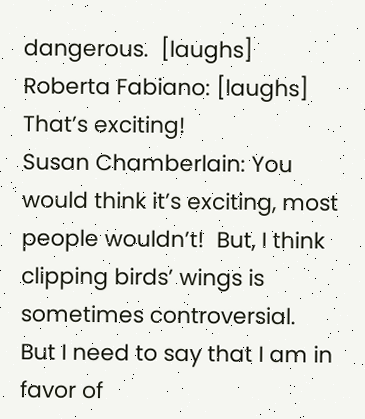dangerous.  [laughs]
Roberta Fabiano: [laughs] That’s exciting!
Susan Chamberlain: You would think it’s exciting, most people wouldn’t!  But, I think clipping birds’ wings is sometimes controversial.  But I need to say that I am in favor of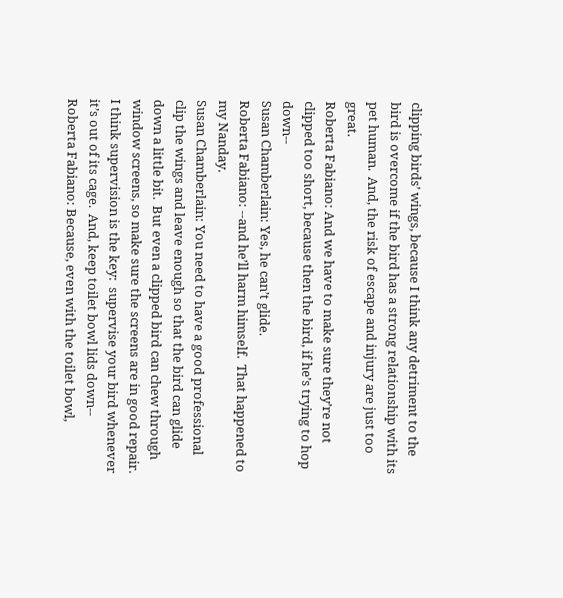clipping birds’ wings, because I think any detriment to the bird is overcome if the bird has a strong relationship with its pet human.  And, the risk of escape and injury are just too great.
Roberta Fabiano: And we have to make sure they’re not clipped too short, because then the bird, if he’s trying to hop down--
Susan Chamberlain: Yes, he can’t glide.
Roberta Fabiano: --and he’ll harm himself.  That happened to my Nanday.
Susan Chamberlain: You need to have a good professional clip the wings and leave enough so that the bird can glide down a little bit.  But even a clipped bird can chew through window screens, so make sure the screens are in good repair.  I think supervision is the key:  supervise your bird whenever it’s out of its cage.  And, keep toilet bowl lids down--
Roberta Fabiano: Because, even with the toilet bowl,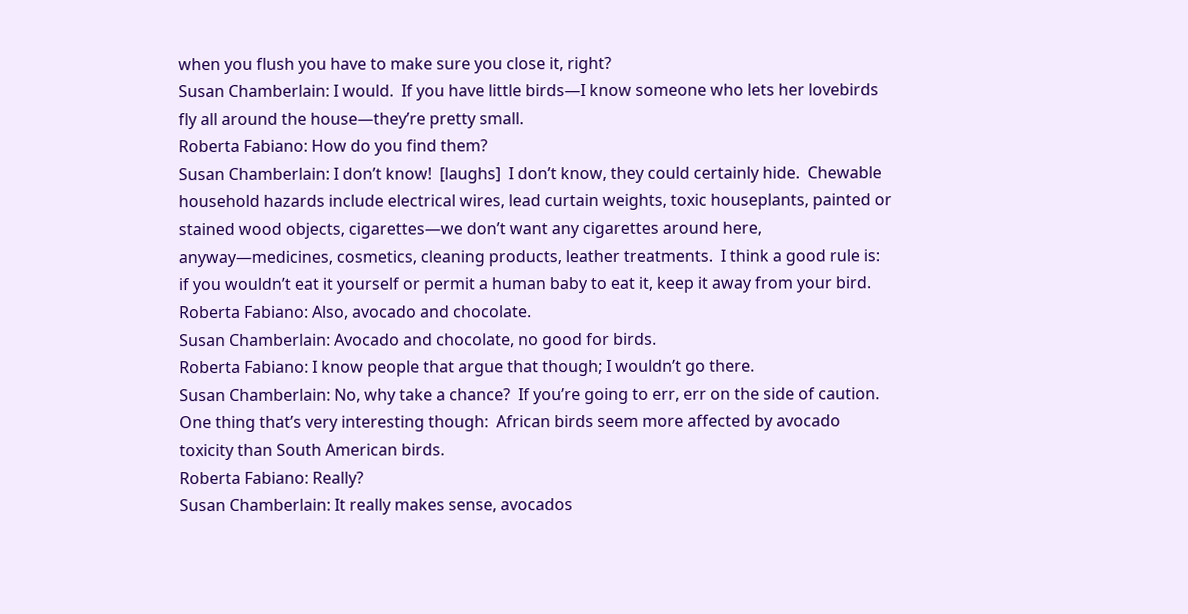when you flush you have to make sure you close it, right?
Susan Chamberlain: I would.  If you have little birds—I know someone who lets her lovebirds fly all around the house—they’re pretty small.
Roberta Fabiano: How do you find them?
Susan Chamberlain: I don’t know!  [laughs]  I don’t know, they could certainly hide.  Chewable household hazards include electrical wires, lead curtain weights, toxic houseplants, painted or stained wood objects, cigarettes—we don’t want any cigarettes around here, anyway—medicines, cosmetics, cleaning products, leather treatments.  I think a good rule is:  if you wouldn’t eat it yourself or permit a human baby to eat it, keep it away from your bird.
Roberta Fabiano: Also, avocado and chocolate.
Susan Chamberlain: Avocado and chocolate, no good for birds.
Roberta Fabiano: I know people that argue that though; I wouldn’t go there.
Susan Chamberlain: No, why take a chance?  If you’re going to err, err on the side of caution.  One thing that’s very interesting though:  African birds seem more affected by avocado toxicity than South American birds.
Roberta Fabiano: Really?
Susan Chamberlain: It really makes sense, avocados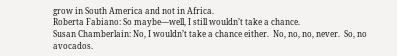grow in South America and not in Africa.
Roberta Fabiano: So maybe—well, I still wouldn’t take a chance.
Susan Chamberlain: No, I wouldn’t take a chance either.  No, no, no, never.  So, no avocados.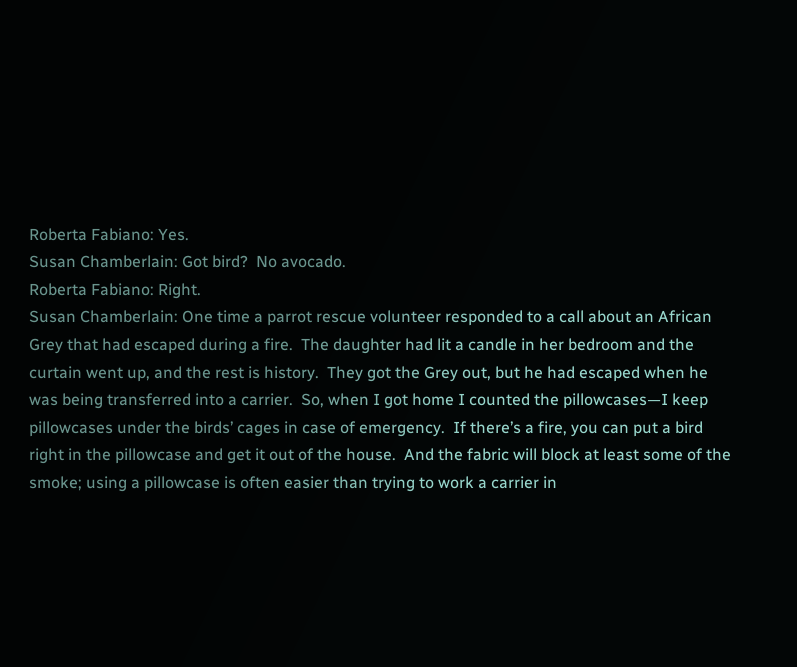Roberta Fabiano: Yes.
Susan Chamberlain: Got bird?  No avocado.
Roberta Fabiano: Right.
Susan Chamberlain: One time a parrot rescue volunteer responded to a call about an African Grey that had escaped during a fire.  The daughter had lit a candle in her bedroom and the curtain went up, and the rest is history.  They got the Grey out, but he had escaped when he was being transferred into a carrier.  So, when I got home I counted the pillowcases—I keep pillowcases under the birds’ cages in case of emergency.  If there’s a fire, you can put a bird right in the pillowcase and get it out of the house.  And the fabric will block at least some of the smoke; using a pillowcase is often easier than trying to work a carrier in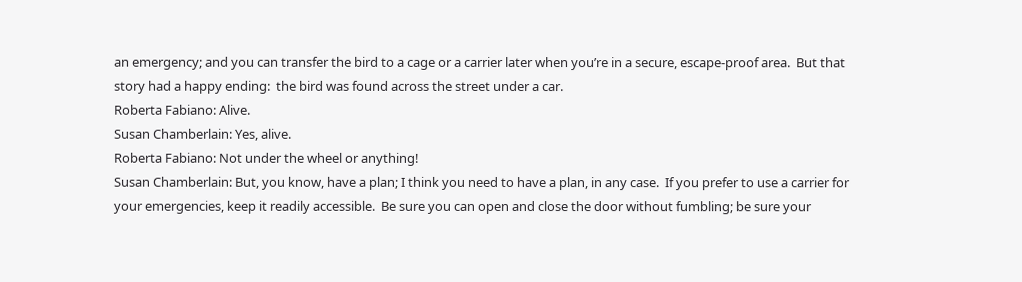an emergency; and you can transfer the bird to a cage or a carrier later when you’re in a secure, escape-proof area.  But that story had a happy ending:  the bird was found across the street under a car.
Roberta Fabiano: Alive.
Susan Chamberlain: Yes, alive.
Roberta Fabiano: Not under the wheel or anything!
Susan Chamberlain: But, you know, have a plan; I think you need to have a plan, in any case.  If you prefer to use a carrier for your emergencies, keep it readily accessible.  Be sure you can open and close the door without fumbling; be sure your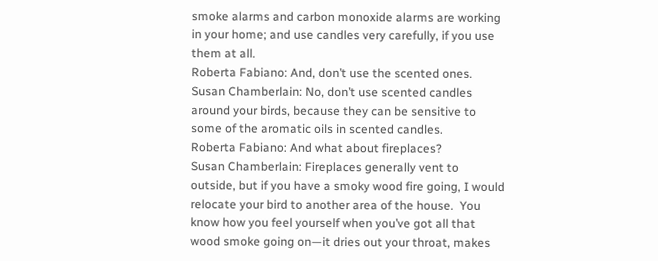smoke alarms and carbon monoxide alarms are working in your home; and use candles very carefully, if you use them at all.
Roberta Fabiano: And, don’t use the scented ones.
Susan Chamberlain: No, don’t use scented candles around your birds, because they can be sensitive to some of the aromatic oils in scented candles.
Roberta Fabiano: And what about fireplaces?
Susan Chamberlain: Fireplaces generally vent to outside, but if you have a smoky wood fire going, I would relocate your bird to another area of the house.  You know how you feel yourself when you’ve got all that wood smoke going on—it dries out your throat, makes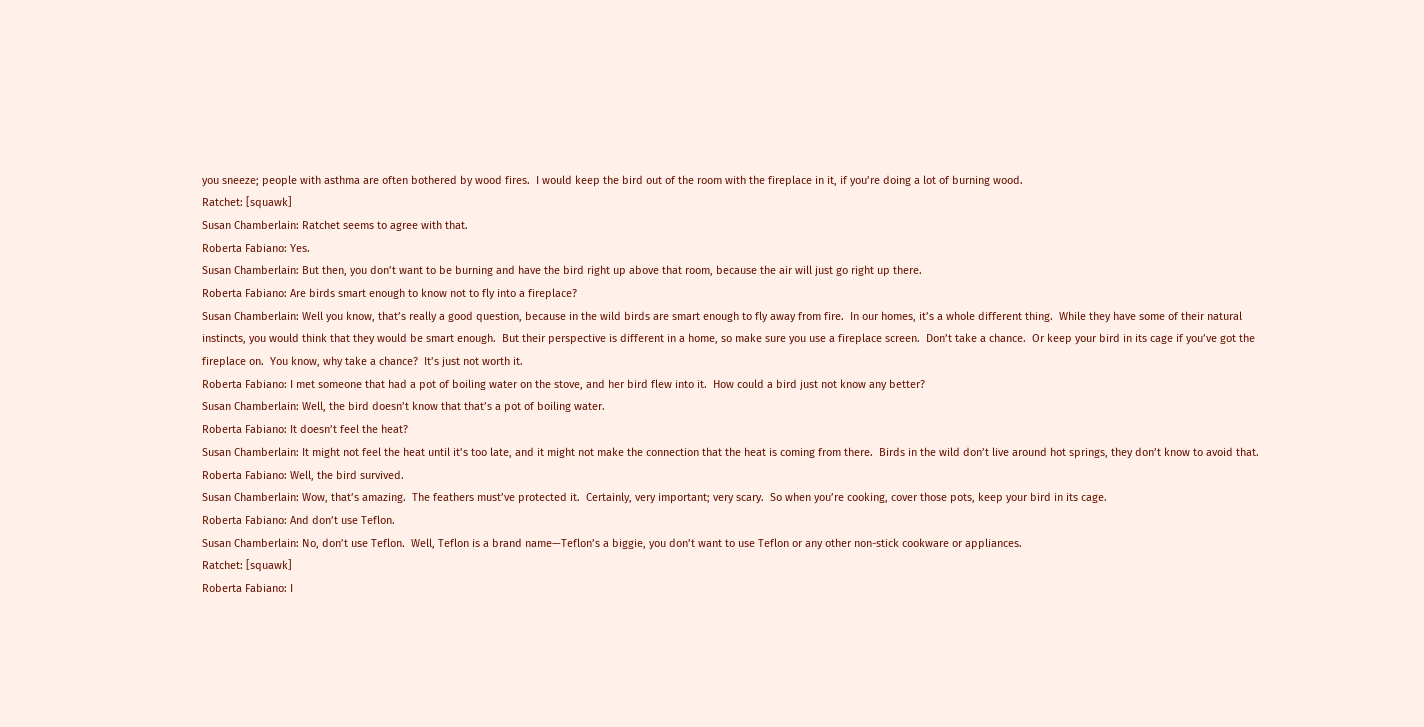you sneeze; people with asthma are often bothered by wood fires.  I would keep the bird out of the room with the fireplace in it, if you’re doing a lot of burning wood.
Ratchet: [squawk]
Susan Chamberlain: Ratchet seems to agree with that.
Roberta Fabiano: Yes.
Susan Chamberlain: But then, you don’t want to be burning and have the bird right up above that room, because the air will just go right up there.
Roberta Fabiano: Are birds smart enough to know not to fly into a fireplace?
Susan Chamberlain: Well you know, that’s really a good question, because in the wild birds are smart enough to fly away from fire.  In our homes, it’s a whole different thing.  While they have some of their natural instincts, you would think that they would be smart enough.  But their perspective is different in a home, so make sure you use a fireplace screen.  Don’t take a chance.  Or keep your bird in its cage if you’ve got the fireplace on.  You know, why take a chance?  It’s just not worth it.
Roberta Fabiano: I met someone that had a pot of boiling water on the stove, and her bird flew into it.  How could a bird just not know any better?
Susan Chamberlain: Well, the bird doesn’t know that that’s a pot of boiling water.
Roberta Fabiano: It doesn’t feel the heat?
Susan Chamberlain: It might not feel the heat until it’s too late, and it might not make the connection that the heat is coming from there.  Birds in the wild don’t live around hot springs, they don’t know to avoid that.
Roberta Fabiano: Well, the bird survived.
Susan Chamberlain: Wow, that’s amazing.  The feathers must’ve protected it.  Certainly, very important; very scary.  So when you’re cooking, cover those pots, keep your bird in its cage.
Roberta Fabiano: And don’t use Teflon.
Susan Chamberlain: No, don’t use Teflon.  Well, Teflon is a brand name—Teflon’s a biggie, you don’t want to use Teflon or any other non-stick cookware or appliances.
Ratchet: [squawk]
Roberta Fabiano: I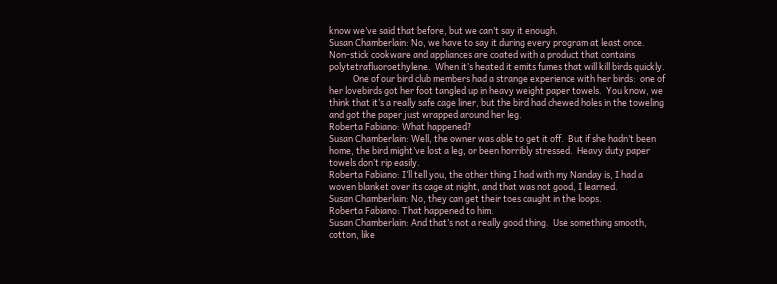know we’ve said that before, but we can’t say it enough.
Susan Chamberlain: No, we have to say it during every program at least once.  Non-stick cookware and appliances are coated with a product that contains polytetrafluoroethylene.  When it’s heated it emits fumes that will kill birds quickly.
            One of our bird club members had a strange experience with her birds:  one of her lovebirds got her foot tangled up in heavy weight paper towels.  You know, we think that it’s a really safe cage liner, but the bird had chewed holes in the toweling and got the paper just wrapped around her leg.
Roberta Fabiano: What happened?
Susan Chamberlain: Well, the owner was able to get it off.  But if she hadn’t been home, the bird might’ve lost a leg, or been horribly stressed.  Heavy duty paper towels don’t rip easily.
Roberta Fabiano: I’ll tell you, the other thing I had with my Nanday is, I had a woven blanket over its cage at night, and that was not good, I learned.
Susan Chamberlain: No, they can get their toes caught in the loops.
Roberta Fabiano: That happened to him.
Susan Chamberlain: And that’s not a really good thing.  Use something smooth, cotton, like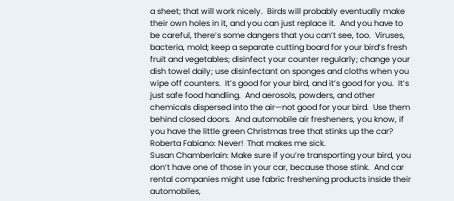a sheet; that will work nicely.  Birds will probably eventually make their own holes in it, and you can just replace it.  And you have to be careful, there’s some dangers that you can’t see, too.  Viruses, bacteria, mold; keep a separate cutting board for your bird’s fresh fruit and vegetables; disinfect your counter regularly; change your dish towel daily; use disinfectant on sponges and cloths when you wipe off counters.  It’s good for your bird, and it’s good for you.  It’s just safe food handling.  And aerosols, powders, and other chemicals dispersed into the air—not good for your bird.  Use them behind closed doors.  And automobile air fresheners, you know, if you have the little green Christmas tree that stinks up the car?
Roberta Fabiano: Never!  That makes me sick.
Susan Chamberlain: Make sure if you’re transporting your bird, you don’t have one of those in your car, because those stink.  And car rental companies might use fabric freshening products inside their automobiles,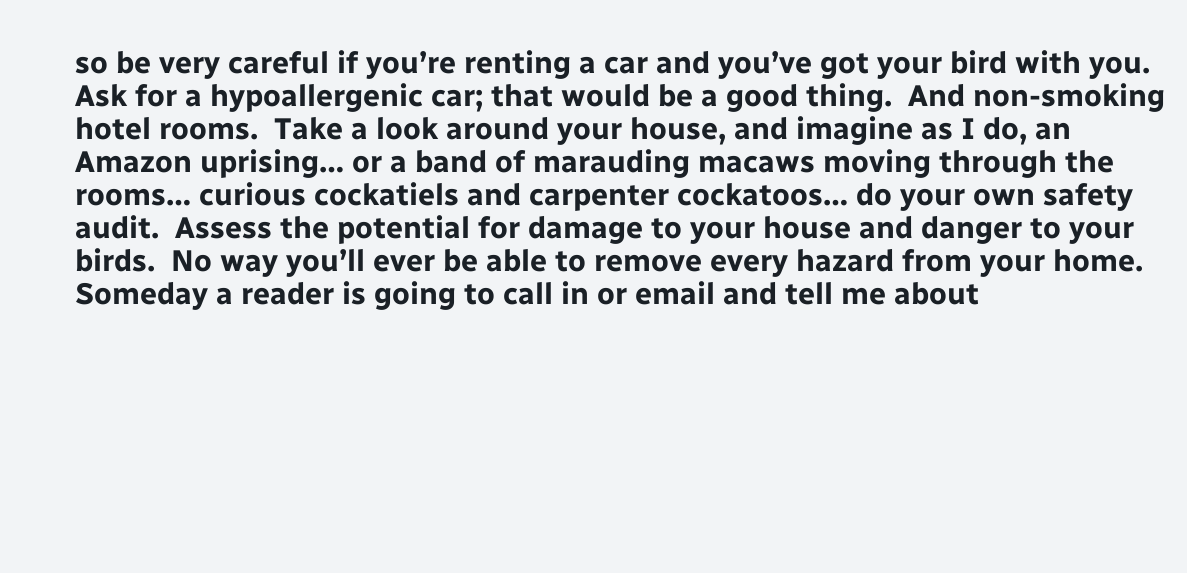so be very careful if you’re renting a car and you’ve got your bird with you.  Ask for a hypoallergenic car; that would be a good thing.  And non-smoking hotel rooms.  Take a look around your house, and imagine as I do, an Amazon uprising… or a band of marauding macaws moving through the rooms… curious cockatiels and carpenter cockatoos… do your own safety audit.  Assess the potential for damage to your house and danger to your birds.  No way you’ll ever be able to remove every hazard from your home.  Someday a reader is going to call in or email and tell me about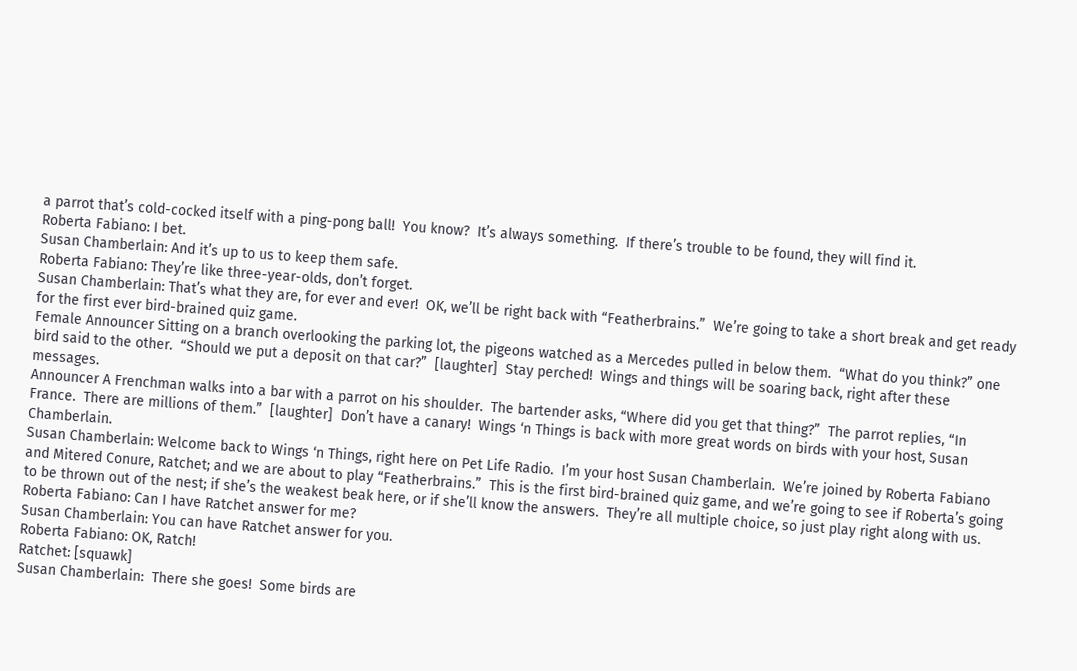a parrot that’s cold-cocked itself with a ping-pong ball!  You know?  It’s always something.  If there’s trouble to be found, they will find it.
Roberta Fabiano: I bet.
Susan Chamberlain: And it’s up to us to keep them safe.
Roberta Fabiano: They’re like three-year-olds, don’t forget.
Susan Chamberlain: That’s what they are, for ever and ever!  OK, we’ll be right back with “Featherbrains.”  We’re going to take a short break and get ready for the first ever bird-brained quiz game.
Female Announcer Sitting on a branch overlooking the parking lot, the pigeons watched as a Mercedes pulled in below them.  “What do you think?” one bird said to the other.  “Should we put a deposit on that car?”  [laughter]  Stay perched!  Wings and things will be soaring back, right after these messages.
Announcer A Frenchman walks into a bar with a parrot on his shoulder.  The bartender asks, “Where did you get that thing?”  The parrot replies, “In France.  There are millions of them.”  [laughter]  Don’t have a canary!  Wings ‘n Things is back with more great words on birds with your host, Susan Chamberlain.
Susan Chamberlain: Welcome back to Wings ‘n Things, right here on Pet Life Radio.  I’m your host Susan Chamberlain.  We’re joined by Roberta Fabiano and Mitered Conure, Ratchet; and we are about to play “Featherbrains.”  This is the first bird-brained quiz game, and we’re going to see if Roberta’s going to be thrown out of the nest; if she’s the weakest beak here, or if she’ll know the answers.  They’re all multiple choice, so just play right along with us.
Roberta Fabiano: Can I have Ratchet answer for me?
Susan Chamberlain: You can have Ratchet answer for you.
Roberta Fabiano: OK, Ratch!
Ratchet: [squawk]
Susan Chamberlain:  There she goes!  Some birds are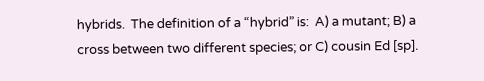hybrids.  The definition of a “hybrid” is:  A) a mutant; B) a cross between two different species; or C) cousin Ed [sp].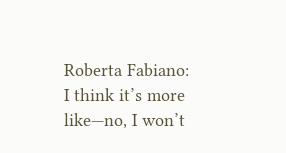Roberta Fabiano: I think it’s more like—no, I won’t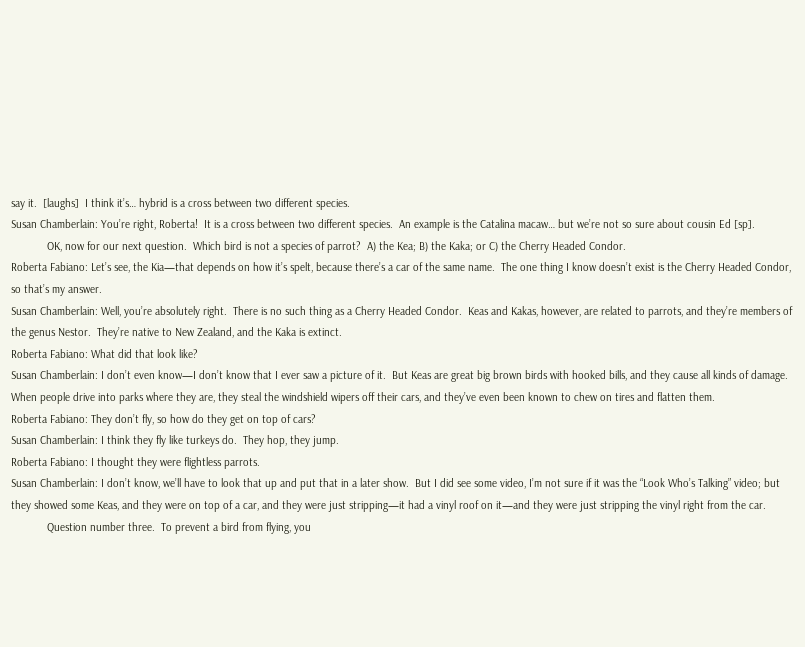say it.  [laughs]  I think it’s… hybrid is a cross between two different species.
Susan Chamberlain: You’re right, Roberta!  It is a cross between two different species.  An example is the Catalina macaw… but we’re not so sure about cousin Ed [sp].
            OK, now for our next question.  Which bird is not a species of parrot?  A) the Kea; B) the Kaka; or C) the Cherry Headed Condor.
Roberta Fabiano: Let’s see, the Kia—that depends on how it’s spelt, because there’s a car of the same name.  The one thing I know doesn’t exist is the Cherry Headed Condor, so that’s my answer.
Susan Chamberlain: Well, you’re absolutely right.  There is no such thing as a Cherry Headed Condor.  Keas and Kakas, however, are related to parrots, and they’re members of the genus Nestor.  They’re native to New Zealand, and the Kaka is extinct.
Roberta Fabiano: What did that look like?
Susan Chamberlain: I don’t even know—I don’t know that I ever saw a picture of it.  But Keas are great big brown birds with hooked bills, and they cause all kinds of damage.  When people drive into parks where they are, they steal the windshield wipers off their cars, and they’ve even been known to chew on tires and flatten them.
Roberta Fabiano: They don’t fly, so how do they get on top of cars?
Susan Chamberlain: I think they fly like turkeys do.  They hop, they jump.
Roberta Fabiano: I thought they were flightless parrots.
Susan Chamberlain: I don’t know, we’ll have to look that up and put that in a later show.  But I did see some video, I’m not sure if it was the “Look Who’s Talking” video; but they showed some Keas, and they were on top of a car, and they were just stripping—it had a vinyl roof on it—and they were just stripping the vinyl right from the car.
            Question number three.  To prevent a bird from flying, you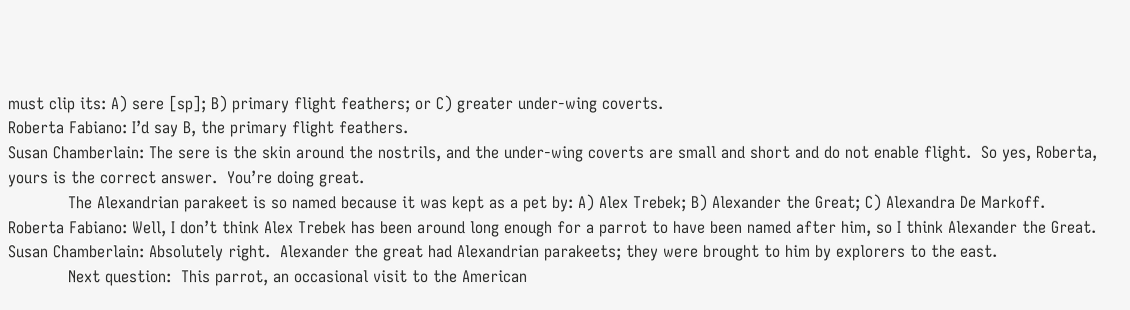must clip its: A) sere [sp]; B) primary flight feathers; or C) greater under-wing coverts.
Roberta Fabiano: I’d say B, the primary flight feathers.
Susan Chamberlain: The sere is the skin around the nostrils, and the under-wing coverts are small and short and do not enable flight.  So yes, Roberta, yours is the correct answer.  You’re doing great.
            The Alexandrian parakeet is so named because it was kept as a pet by: A) Alex Trebek; B) Alexander the Great; C) Alexandra De Markoff.
Roberta Fabiano: Well, I don’t think Alex Trebek has been around long enough for a parrot to have been named after him, so I think Alexander the Great.
Susan Chamberlain: Absolutely right.  Alexander the great had Alexandrian parakeets; they were brought to him by explorers to the east.
            Next question:  This parrot, an occasional visit to the American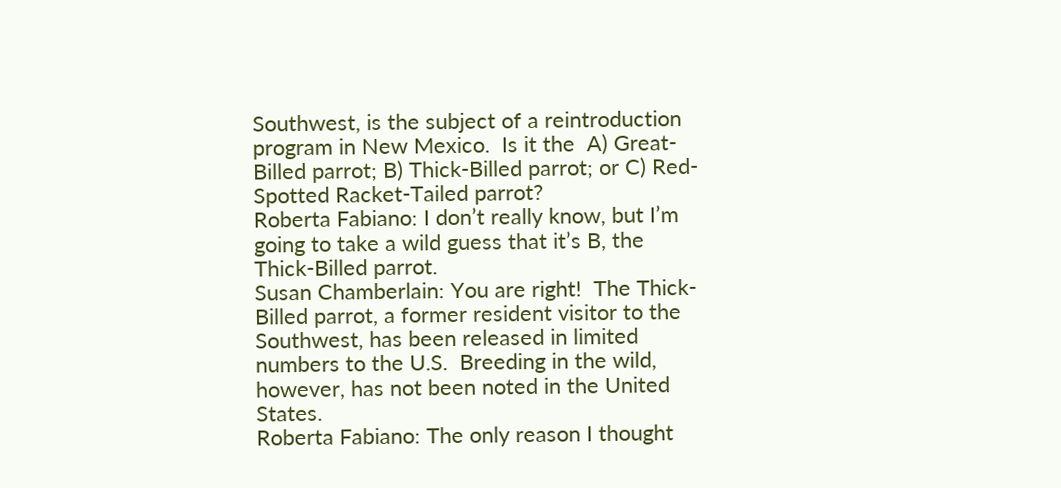Southwest, is the subject of a reintroduction program in New Mexico.  Is it the  A) Great-Billed parrot; B) Thick-Billed parrot; or C) Red-Spotted Racket-Tailed parrot?
Roberta Fabiano: I don’t really know, but I’m going to take a wild guess that it’s B, the Thick-Billed parrot.
Susan Chamberlain: You are right!  The Thick-Billed parrot, a former resident visitor to the Southwest, has been released in limited numbers to the U.S.  Breeding in the wild, however, has not been noted in the United States.
Roberta Fabiano: The only reason I thought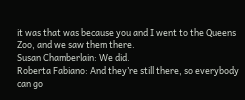it was that was because you and I went to the Queens Zoo, and we saw them there.
Susan Chamberlain: We did.
Roberta Fabiano: And they’re still there, so everybody can go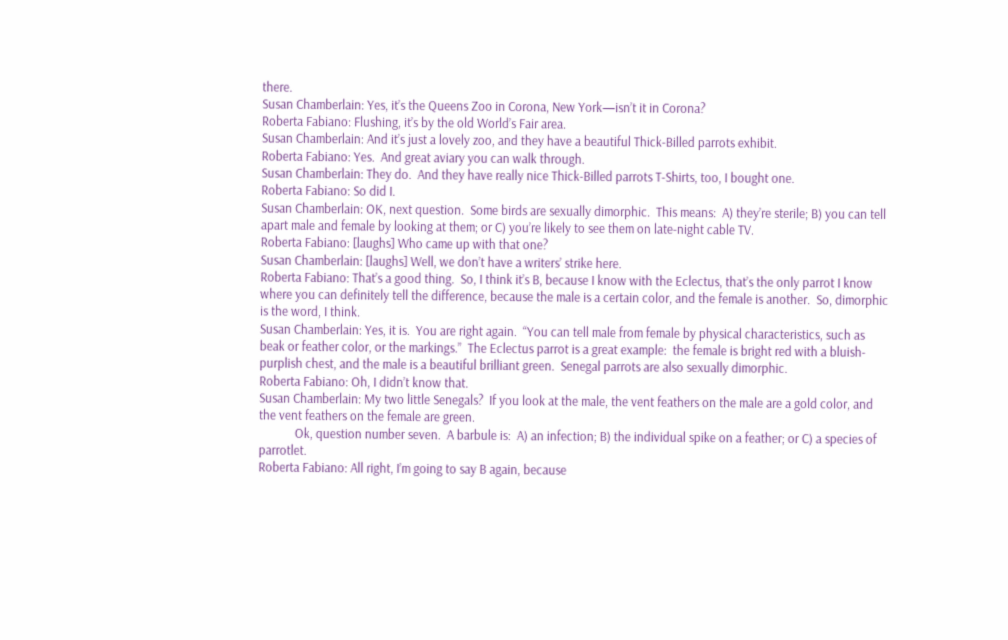there.
Susan Chamberlain: Yes, it’s the Queens Zoo in Corona, New York—isn’t it in Corona?
Roberta Fabiano: Flushing, it’s by the old World’s Fair area.
Susan Chamberlain: And it’s just a lovely zoo, and they have a beautiful Thick-Billed parrots exhibit.
Roberta Fabiano: Yes.  And great aviary you can walk through.
Susan Chamberlain: They do.  And they have really nice Thick-Billed parrots T-Shirts, too, I bought one.
Roberta Fabiano: So did I.
Susan Chamberlain: OK, next question.  Some birds are sexually dimorphic.  This means:  A) they’re sterile; B) you can tell apart male and female by looking at them; or C) you’re likely to see them on late-night cable TV.
Roberta Fabiano: [laughs] Who came up with that one?
Susan Chamberlain: [laughs] Well, we don’t have a writers’ strike here.
Roberta Fabiano: That’s a good thing.  So, I think it’s B, because I know with the Eclectus, that’s the only parrot I know where you can definitely tell the difference, because the male is a certain color, and the female is another.  So, dimorphic is the word, I think.
Susan Chamberlain: Yes, it is.  You are right again.  “You can tell male from female by physical characteristics, such as beak or feather color, or the markings.”  The Eclectus parrot is a great example:  the female is bright red with a bluish-purplish chest, and the male is a beautiful brilliant green.  Senegal parrots are also sexually dimorphic.
Roberta Fabiano: Oh, I didn’t know that.
Susan Chamberlain: My two little Senegals?  If you look at the male, the vent feathers on the male are a gold color, and the vent feathers on the female are green.
            Ok, question number seven.  A barbule is:  A) an infection; B) the individual spike on a feather; or C) a species of parrotlet.
Roberta Fabiano: All right, I’m going to say B again, because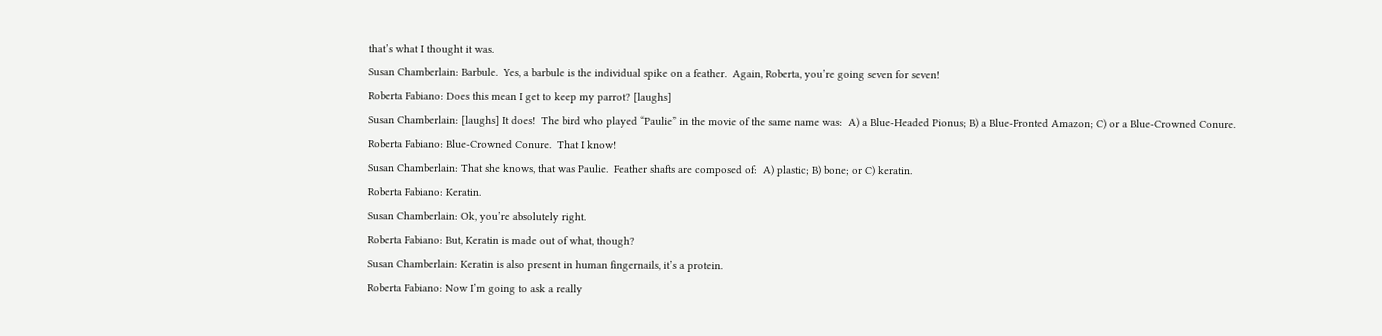that’s what I thought it was.
Susan Chamberlain: Barbule.  Yes, a barbule is the individual spike on a feather.  Again, Roberta, you’re going seven for seven!
Roberta Fabiano: Does this mean I get to keep my parrot? [laughs]
Susan Chamberlain: [laughs] It does!  The bird who played “Paulie” in the movie of the same name was:  A) a Blue-Headed Pionus; B) a Blue-Fronted Amazon; C) or a Blue-Crowned Conure.
Roberta Fabiano: Blue-Crowned Conure.  That I know!
Susan Chamberlain: That she knows, that was Paulie.  Feather shafts are composed of:  A) plastic; B) bone; or C) keratin.
Roberta Fabiano: Keratin.
Susan Chamberlain: Ok, you’re absolutely right.
Roberta Fabiano: But, Keratin is made out of what, though?
Susan Chamberlain: Keratin is also present in human fingernails, it’s a protein.
Roberta Fabiano: Now I’m going to ask a really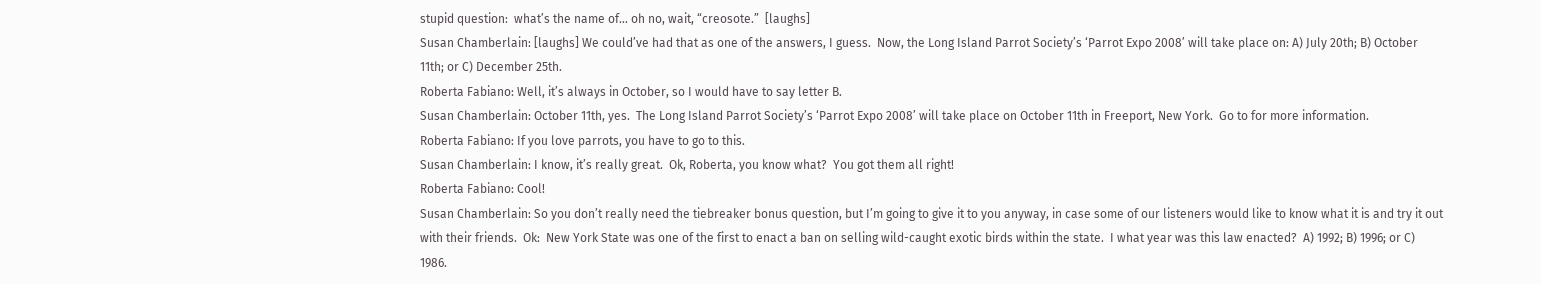stupid question:  what’s the name of… oh no, wait, “creosote.”  [laughs]
Susan Chamberlain: [laughs] We could’ve had that as one of the answers, I guess.  Now, the Long Island Parrot Society’s ‘Parrot Expo 2008’ will take place on: A) July 20th; B) October 11th; or C) December 25th.
Roberta Fabiano: Well, it’s always in October, so I would have to say letter B.
Susan Chamberlain: October 11th, yes.  The Long Island Parrot Society’s ‘Parrot Expo 2008’ will take place on October 11th in Freeport, New York.  Go to for more information.
Roberta Fabiano: If you love parrots, you have to go to this.
Susan Chamberlain: I know, it’s really great.  Ok, Roberta, you know what?  You got them all right!
Roberta Fabiano: Cool!
Susan Chamberlain: So you don’t really need the tiebreaker bonus question, but I’m going to give it to you anyway, in case some of our listeners would like to know what it is and try it out with their friends.  Ok:  New York State was one of the first to enact a ban on selling wild-caught exotic birds within the state.  I what year was this law enacted?  A) 1992; B) 1996; or C) 1986.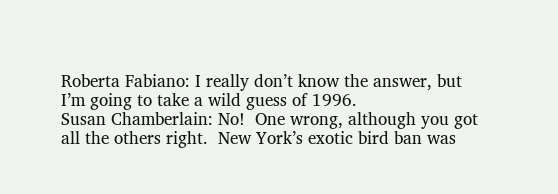Roberta Fabiano: I really don’t know the answer, but I’m going to take a wild guess of 1996.
Susan Chamberlain: No!  One wrong, although you got all the others right.  New York’s exotic bird ban was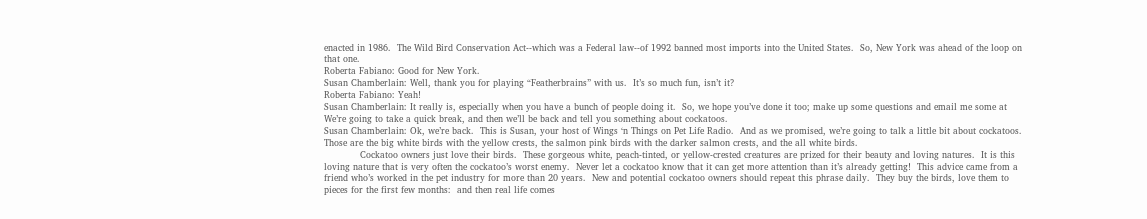enacted in 1986.  The Wild Bird Conservation Act--which was a Federal law--of 1992 banned most imports into the United States.  So, New York was ahead of the loop on that one.
Roberta Fabiano: Good for New York.
Susan Chamberlain: Well, thank you for playing “Featherbrains” with us.  It’s so much fun, isn’t it?
Roberta Fabiano: Yeah!
Susan Chamberlain: It really is, especially when you have a bunch of people doing it.  So, we hope you’ve done it too; make up some questions and email me some at  We’re going to take a quick break, and then we’ll be back and tell you something about cockatoos.
Susan Chamberlain: Ok, we’re back.  This is Susan, your host of Wings ‘n Things on Pet Life Radio.  And as we promised, we’re going to talk a little bit about cockatoos.  Those are the big white birds with the yellow crests, the salmon pink birds with the darker salmon crests, and the all white birds.
            Cockatoo owners just love their birds.  These gorgeous white, peach-tinted, or yellow-crested creatures are prized for their beauty and loving natures.  It is this loving nature that is very often the cockatoo’s worst enemy.  Never let a cockatoo know that it can get more attention than it’s already getting!  This advice came from a friend who’s worked in the pet industry for more than 20 years.  New and potential cockatoo owners should repeat this phrase daily.  They buy the birds, love them to pieces for the first few months:  and then real life comes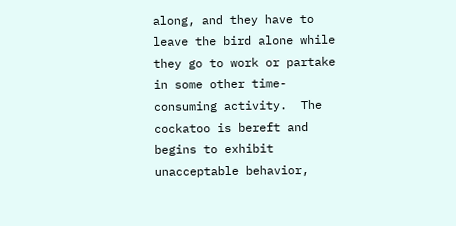along, and they have to leave the bird alone while they go to work or partake in some other time-consuming activity.  The cockatoo is bereft and begins to exhibit unacceptable behavior,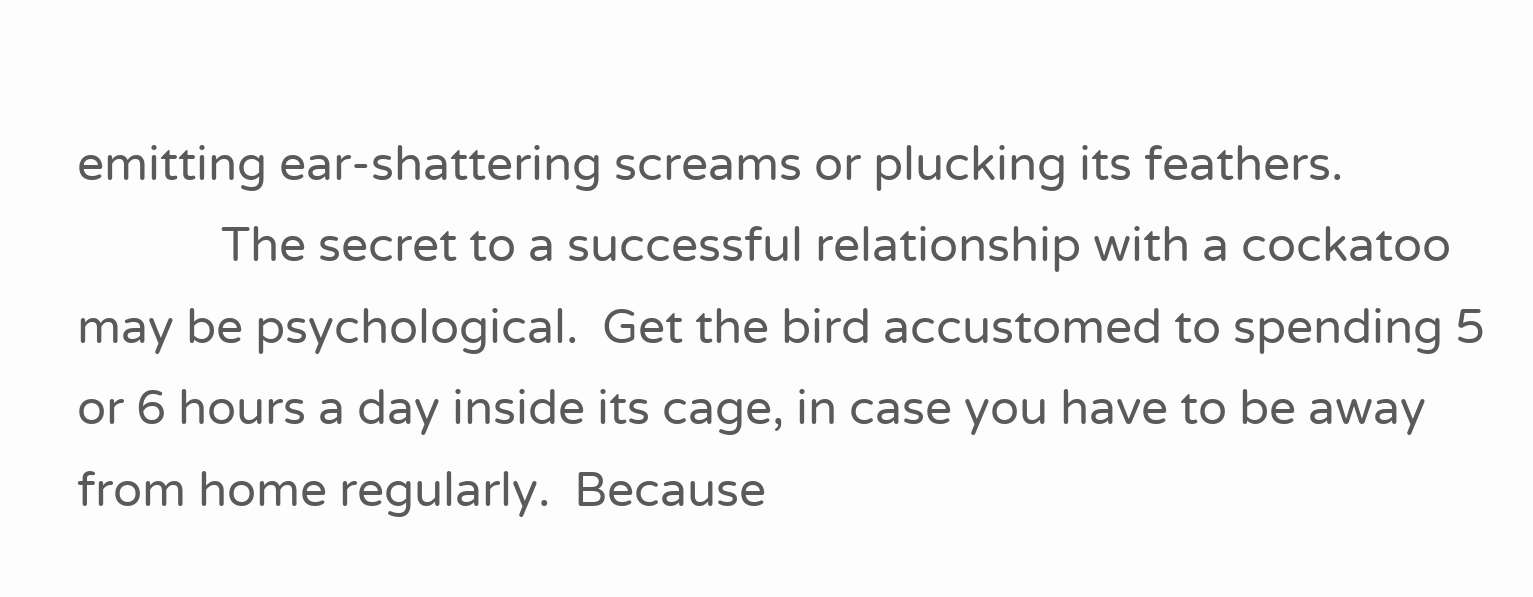emitting ear-shattering screams or plucking its feathers.
            The secret to a successful relationship with a cockatoo may be psychological.  Get the bird accustomed to spending 5 or 6 hours a day inside its cage, in case you have to be away from home regularly.  Because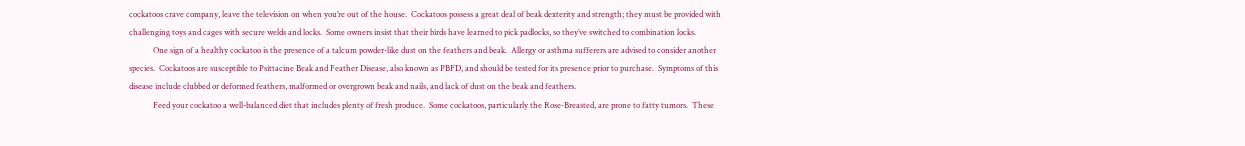cockatoos crave company, leave the television on when you’re out of the house.  Cockatoos possess a great deal of beak dexterity and strength; they must be provided with challenging toys and cages with secure welds and locks.  Some owners insist that their birds have learned to pick padlocks, so they’ve switched to combination locks.
            One sign of a healthy cockatoo is the presence of a talcum powder-like dust on the feathers and beak.  Allergy or asthma sufferers are advised to consider another species.  Cockatoos are susceptible to Psittacine Beak and Feather Disease, also known as PBFD, and should be tested for its presence prior to purchase.  Symptoms of this disease include clubbed or deformed feathers, malformed or overgrown beak and nails, and lack of dust on the beak and feathers.
            Feed your cockatoo a well-balanced diet that includes plenty of fresh produce.  Some cockatoos, particularly the Rose-Breasted, are prone to fatty tumors.  These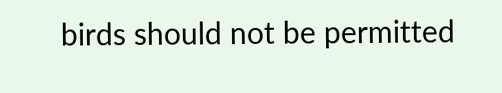birds should not be permitted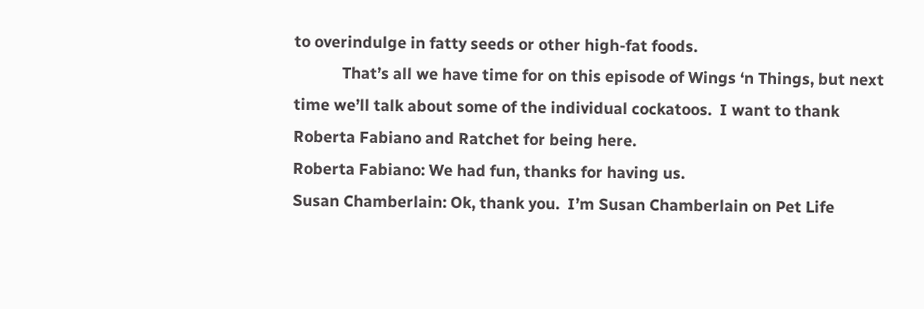to overindulge in fatty seeds or other high-fat foods.
            That’s all we have time for on this episode of Wings ‘n Things, but next time we’ll talk about some of the individual cockatoos.  I want to thank Roberta Fabiano and Ratchet for being here.
Roberta Fabiano: We had fun, thanks for having us.
Susan Chamberlain: Ok, thank you.  I’m Susan Chamberlain on Pet Life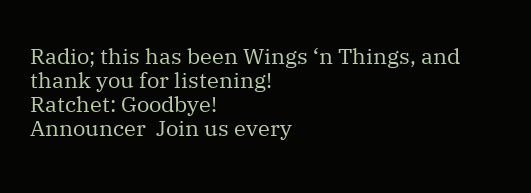Radio; this has been Wings ‘n Things, and thank you for listening!
Ratchet: Goodbye!
Announcer  Join us every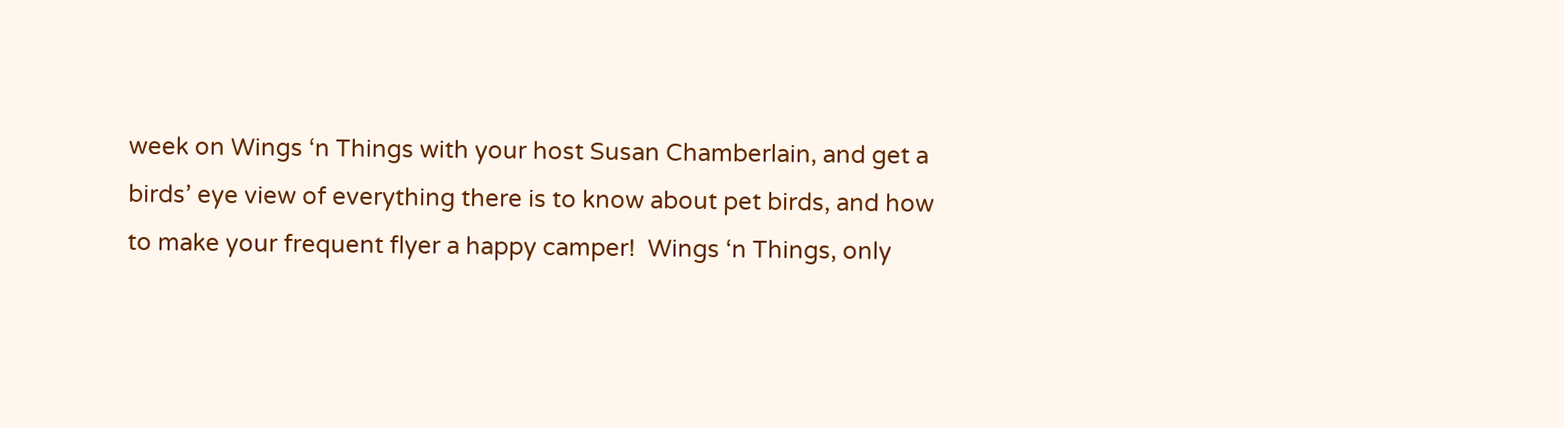week on Wings ‘n Things with your host Susan Chamberlain, and get a birds’ eye view of everything there is to know about pet birds, and how to make your frequent flyer a happy camper!  Wings ‘n Things, only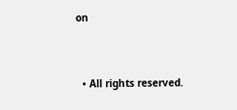on


  • All rights reserved.